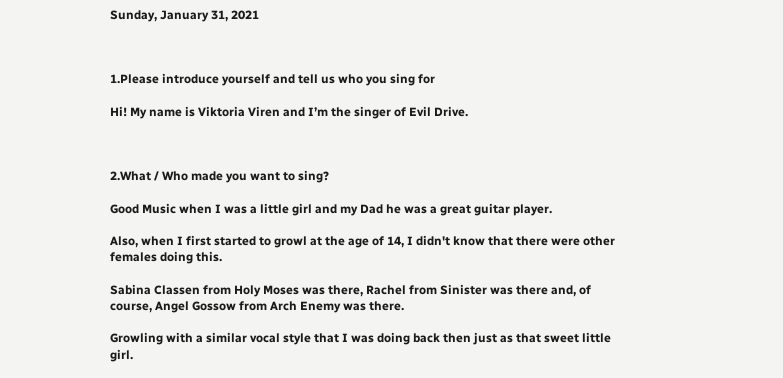Sunday, January 31, 2021



1.Please introduce yourself and tell us who you sing for

Hi! My name is Viktoria Viren and I’m the singer of Evil Drive.



2.What / Who made you want to sing?

Good Music when I was a little girl and my Dad he was a great guitar player.

Also, when I first started to growl at the age of 14, I didn't know that there were other females doing this.

Sabina Classen from Holy Moses was there, Rachel from Sinister was there and, of course, Angel Gossow from Arch Enemy was there.

Growling with a similar vocal style that I was doing back then just as that sweet little girl.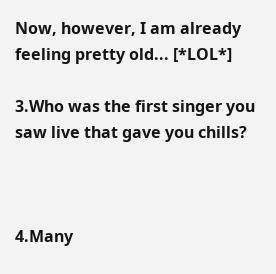Now, however, I am already feeling pretty old... [*LOL*]

3.Who was the first singer you saw live that gave you chills?



4.Many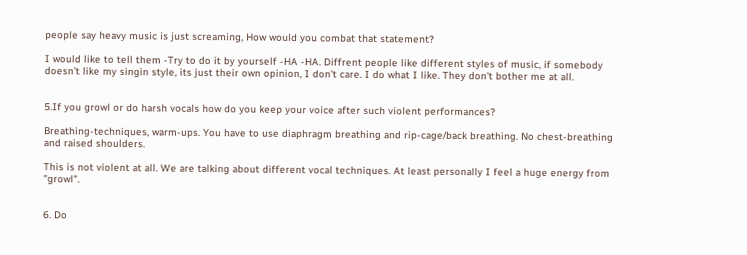people say heavy music is just screaming, How would you combat that statement?

I would like to tell them -Try to do it by yourself -HA -HA. Diffrent people like different styles of music, if somebody doesn’t like my singin style, its just their own opinion, I don't care. I do what I like. They don't bother me at all.


5.If you growl or do harsh vocals how do you keep your voice after such violent performances?

Breathing-techniques, warm-ups. You have to use diaphragm breathing and rip-cage/back breathing. No chest-breathing and raised shoulders.

This is not violent at all. We are talking about different vocal techniques. At least personally I feel a huge energy from "growl".


6. Do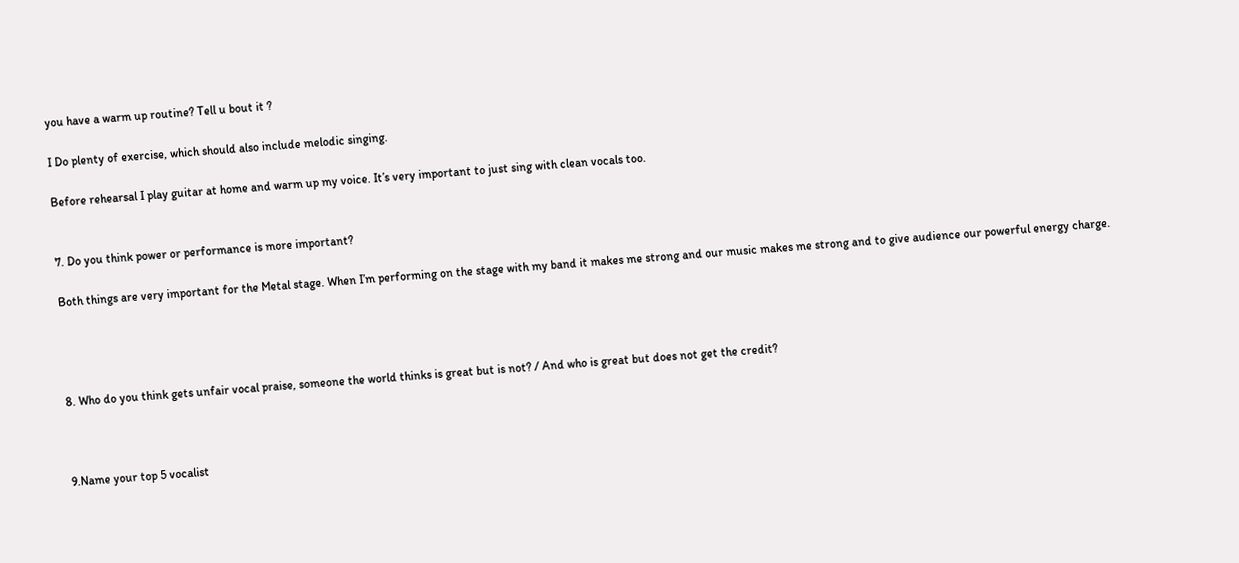you have a warm up routine? Tell u bout it ?

I Do plenty of exercise, which should also include melodic singing.

Before rehearsal I play guitar at home and warm up my voice. It’s very important to just sing with clean vocals too.


7. Do you think power or performance is more important?

Both things are very important for the Metal stage. When I’m performing on the stage with my band it makes me strong and our music makes me strong and to give audience our powerful energy charge.




8. Who do you think gets unfair vocal praise, someone the world thinks is great but is not? / And who is great but does not get the credit?



9.Name your top 5 vocalist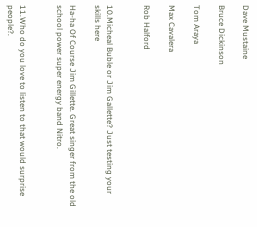Dave Mustaine

Bruce Dickinson

Tom Araya

Max Cavalera

Rob Halford


10.Micheal Buble or Jim Gallette? Just testing your skills here

Ha-ha Of Course Jim Gillette. Great singer from the old school power super energy band Nitro.


11.Who do you love to listen to that would surprise people?.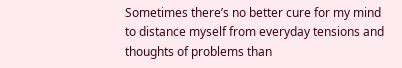Sometimes there’s no better cure for my mind to distance myself from everyday tensions and thoughts of problems than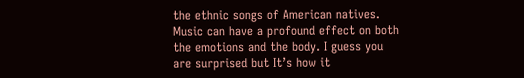the ethnic songs of American natives. Music can have a profound effect on both the emotions and the body. I guess you are surprised but It’s how it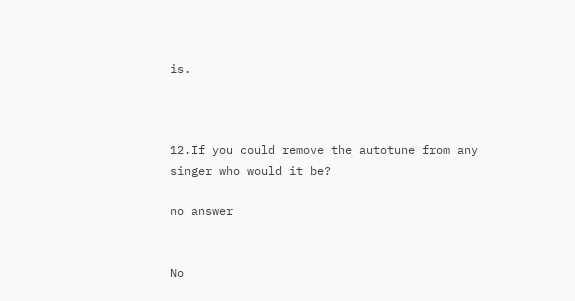is.



12.If you could remove the autotune from any singer who would it be?

no answer


No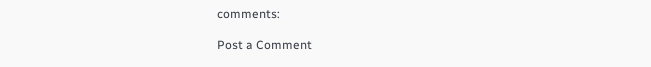comments:

Post a Comment